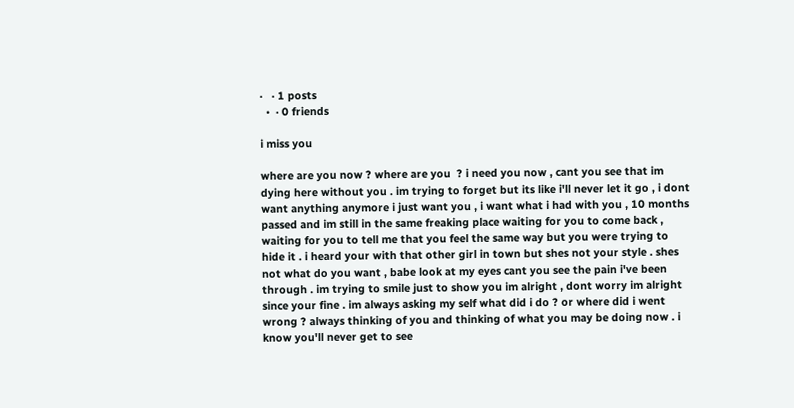·   · 1 posts
  •  · 0 friends

i miss you

where are you now ? where are you  ? i need you now , cant you see that im dying here without you . im trying to forget but its like i'll never let it go , i dont want anything anymore i just want you , i want what i had with you , 10 months passed and im still in the same freaking place waiting for you to come back , waiting for you to tell me that you feel the same way but you were trying to hide it . i heard your with that other girl in town but shes not your style . shes not what do you want , babe look at my eyes cant you see the pain i've been through . im trying to smile just to show you im alright , dont worry im alright since your fine . im always asking my self what did i do ? or where did i went wrong ? always thinking of you and thinking of what you may be doing now . i know you'll never get to see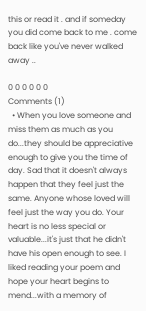this or read it . and if someday you did come back to me . come back like you've never walked away ..

0 0 0 0 0 0
Comments (1)
  • When you love someone and miss them as much as you do...they should be appreciative enough to give you the time of day. Sad that it doesn't always happen that they feel just the same. Anyone whose loved will feel just the way you do. Your heart is no less special or valuable...it's just that he didn't have his open enough to see. I liked reading your poem and hope your heart begins to mend...with a memory of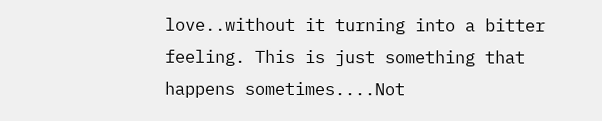love..without it turning into a bitter feeling. This is just something that happens sometimes....Not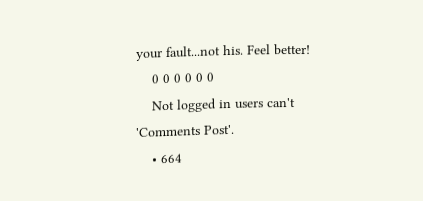your fault...not his. Feel better!
    0 0 0 0 0 0
    Not logged in users can't 'Comments Post'.
    • 664